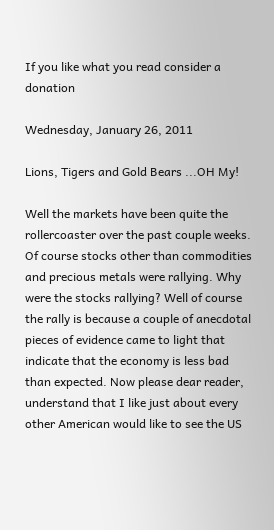If you like what you read consider a donation

Wednesday, January 26, 2011

Lions, Tigers and Gold Bears ...OH My!

Well the markets have been quite the rollercoaster over the past couple weeks. Of course stocks other than commodities and precious metals were rallying. Why were the stocks rallying? Well of course the rally is because a couple of anecdotal pieces of evidence came to light that indicate that the economy is less bad than expected. Now please dear reader, understand that I like just about every other American would like to see the US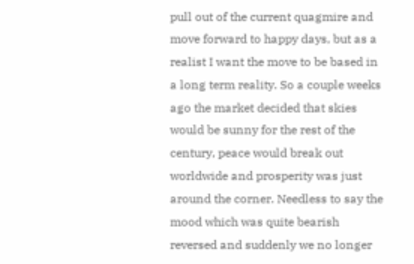pull out of the current quagmire and move forward to happy days, but as a realist I want the move to be based in a long term reality. So a couple weeks ago the market decided that skies would be sunny for the rest of the century, peace would break out worldwide and prosperity was just around the corner. Needless to say the mood which was quite bearish reversed and suddenly we no longer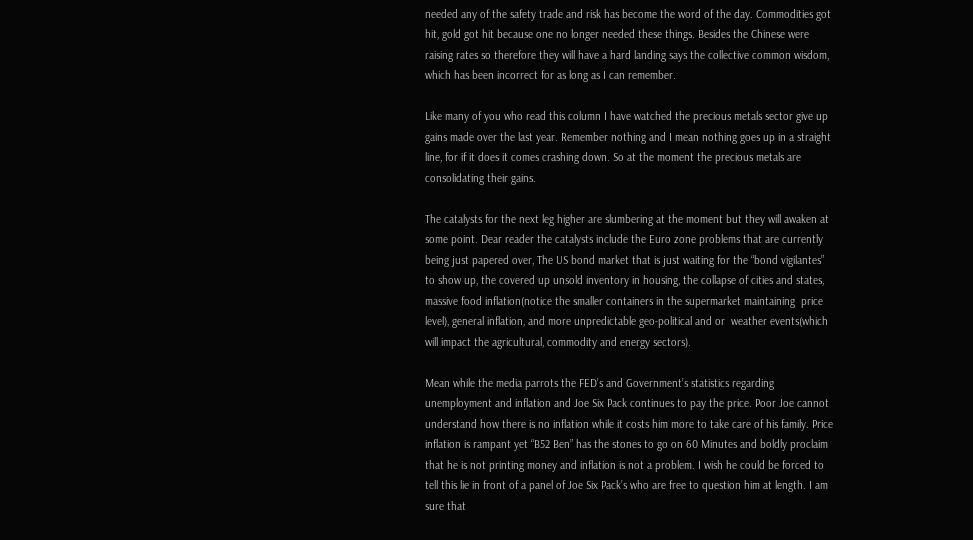needed any of the safety trade and risk has become the word of the day. Commodities got hit, gold got hit because one no longer needed these things. Besides the Chinese were raising rates so therefore they will have a hard landing says the collective common wisdom, which has been incorrect for as long as I can remember.

Like many of you who read this column I have watched the precious metals sector give up gains made over the last year. Remember nothing and I mean nothing goes up in a straight line, for if it does it comes crashing down. So at the moment the precious metals are consolidating their gains.

The catalysts for the next leg higher are slumbering at the moment but they will awaken at some point. Dear reader the catalysts include the Euro zone problems that are currently being just papered over, The US bond market that is just waiting for the “bond vigilantes” to show up, the covered up unsold inventory in housing, the collapse of cities and states, massive food inflation(notice the smaller containers in the supermarket maintaining  price level), general inflation, and more unpredictable geo-political and or  weather events(which will impact the agricultural, commodity and energy sectors).

Mean while the media parrots the FED’s and Government’s statistics regarding unemployment and inflation and Joe Six Pack continues to pay the price. Poor Joe cannot understand how there is no inflation while it costs him more to take care of his family. Price inflation is rampant yet “B52 Ben” has the stones to go on 60 Minutes and boldly proclaim that he is not printing money and inflation is not a problem. I wish he could be forced to tell this lie in front of a panel of Joe Six Pack’s who are free to question him at length. I am sure that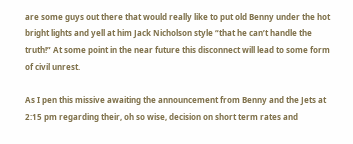are some guys out there that would really like to put old Benny under the hot bright lights and yell at him Jack Nicholson style “that he can’t handle the truth!” At some point in the near future this disconnect will lead to some form of civil unrest.

As I pen this missive awaiting the announcement from Benny and the Jets at 2:15 pm regarding their, oh so wise, decision on short term rates and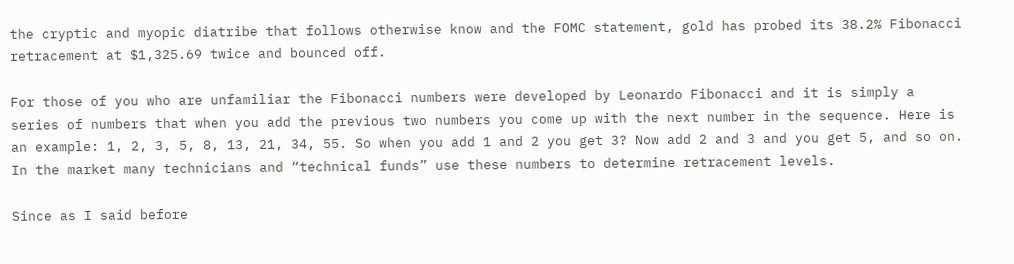the cryptic and myopic diatribe that follows otherwise know and the FOMC statement, gold has probed its 38.2% Fibonacci retracement at $1,325.69 twice and bounced off.

For those of you who are unfamiliar the Fibonacci numbers were developed by Leonardo Fibonacci and it is simply a series of numbers that when you add the previous two numbers you come up with the next number in the sequence. Here is an example: 1, 2, 3, 5, 8, 13, 21, 34, 55. So when you add 1 and 2 you get 3? Now add 2 and 3 and you get 5, and so on. In the market many technicians and “technical funds” use these numbers to determine retracement levels.

Since as I said before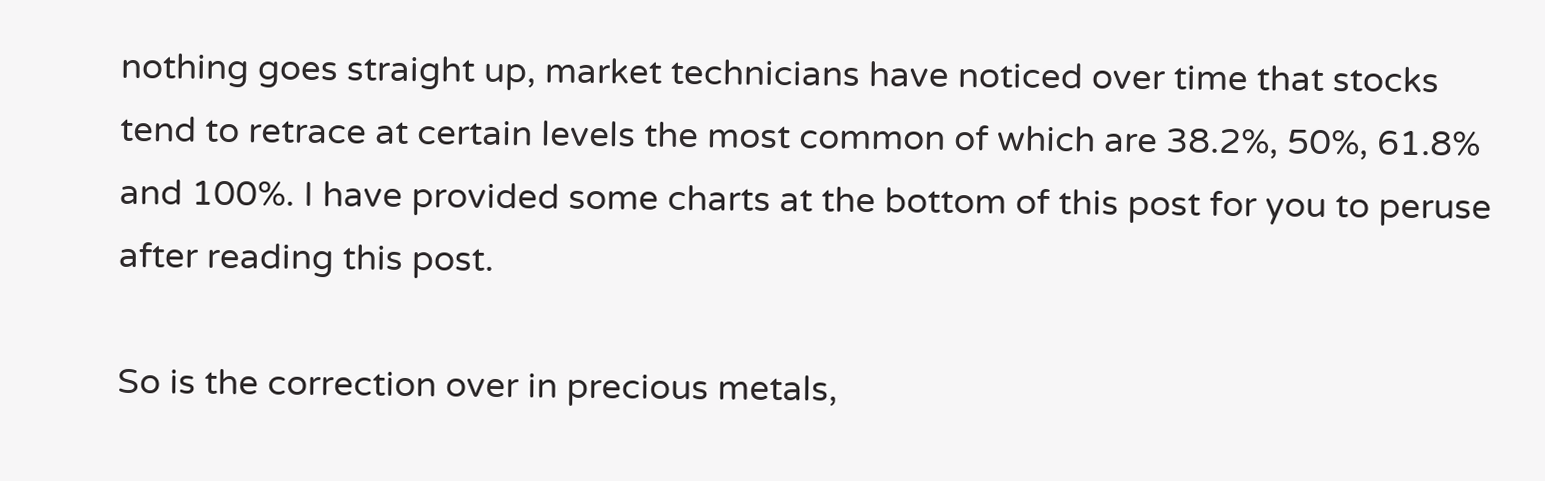nothing goes straight up, market technicians have noticed over time that stocks tend to retrace at certain levels the most common of which are 38.2%, 50%, 61.8% and 100%. I have provided some charts at the bottom of this post for you to peruse after reading this post.

So is the correction over in precious metals,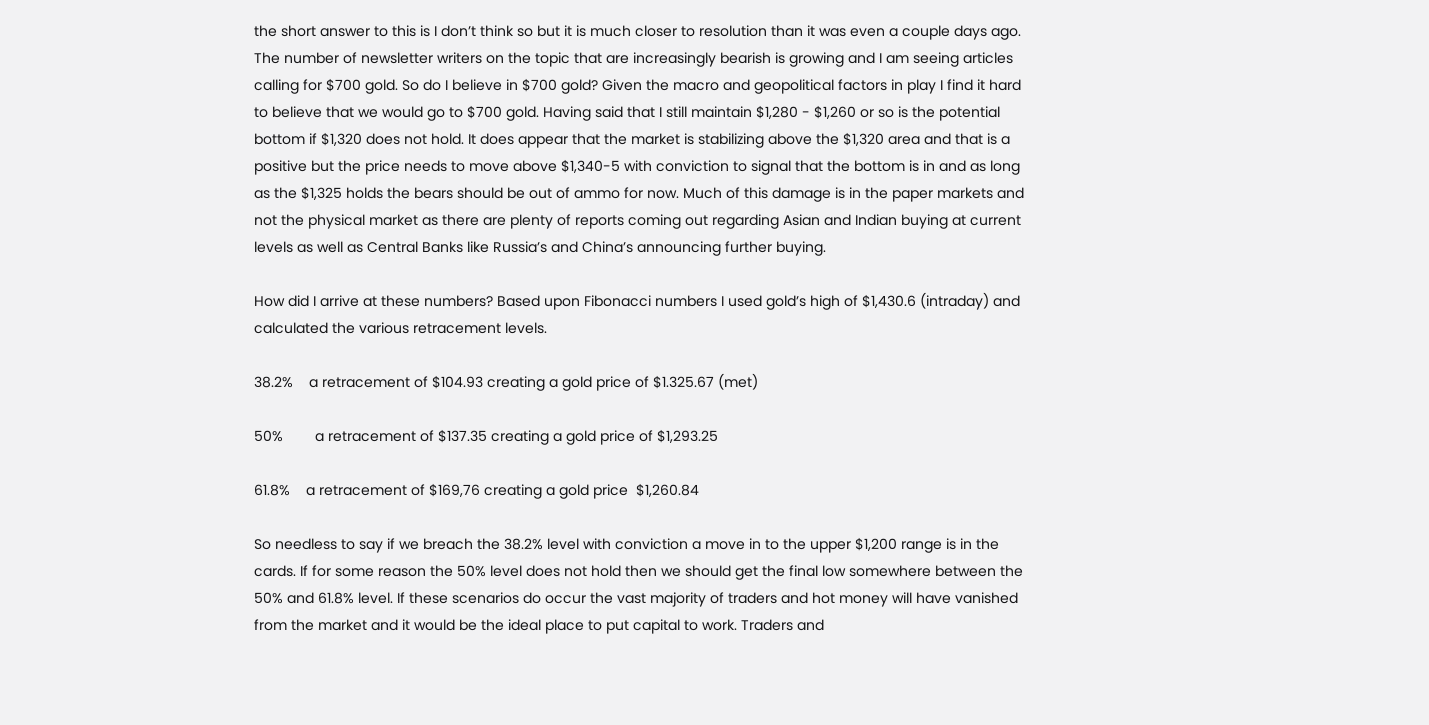the short answer to this is I don’t think so but it is much closer to resolution than it was even a couple days ago. The number of newsletter writers on the topic that are increasingly bearish is growing and I am seeing articles calling for $700 gold. So do I believe in $700 gold? Given the macro and geopolitical factors in play I find it hard to believe that we would go to $700 gold. Having said that I still maintain $1,280 - $1,260 or so is the potential bottom if $1,320 does not hold. It does appear that the market is stabilizing above the $1,320 area and that is a positive but the price needs to move above $1,340-5 with conviction to signal that the bottom is in and as long as the $1,325 holds the bears should be out of ammo for now. Much of this damage is in the paper markets and not the physical market as there are plenty of reports coming out regarding Asian and Indian buying at current levels as well as Central Banks like Russia’s and China’s announcing further buying.

How did I arrive at these numbers? Based upon Fibonacci numbers I used gold’s high of $1,430.6 (intraday) and calculated the various retracement levels.

38.2%    a retracement of $104.93 creating a gold price of $1.325.67 (met)

50%        a retracement of $137.35 creating a gold price of $1,293.25

61.8%    a retracement of $169,76 creating a gold price  $1,260.84

So needless to say if we breach the 38.2% level with conviction a move in to the upper $1,200 range is in the cards. If for some reason the 50% level does not hold then we should get the final low somewhere between the 50% and 61.8% level. If these scenarios do occur the vast majority of traders and hot money will have vanished from the market and it would be the ideal place to put capital to work. Traders and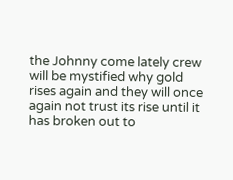the Johnny come lately crew will be mystified why gold rises again and they will once again not trust its rise until it has broken out to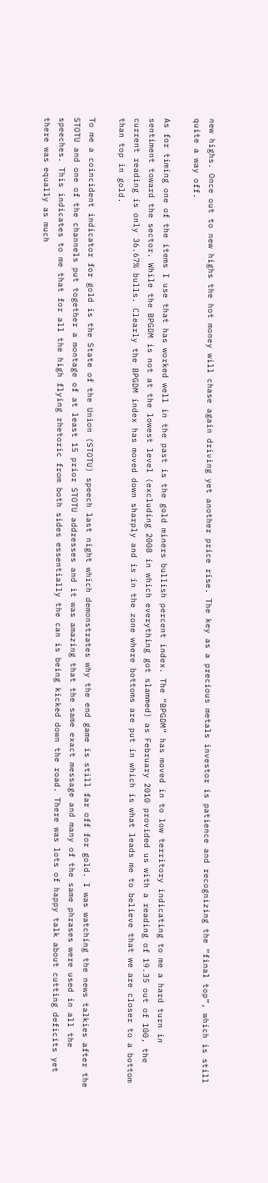new highs. Once out to new highs the hot money will chase again driving yet another price rise. The key as a precious metals investor is patience and recognizing the “final top”, which is still quite a way off.

As for timing one of the items I use that has worked well in the past is the gold miners bullish percent index. The “BPGDM” has moved in to low territory indicating to me a hard turn in sentiment toward the sector. While the BPGDM is not at the lowest level (excluding 2008 in which everything got slammed) as February 2010 provided us with a reading of 19.35 out of 100, the current reading is only 36.67% bulls. Clearly the BPGDM index has moved down sharply and is in the zone where bottoms are put in which is what leads me to believe that we are closer to a bottom than top in gold.

To me a coincident indicator for gold is the State of the Union (STOTU) speech last night which demonstrates why the end game is still far off for gold. I was watching the news talkies after the STOTU and one of the channels put together a montage of at least 15 prior STOTU addresses and it was amazing that the same exact message and many of the same phrases were used in all the speeches. This indicates to me that for all the high flying rhetoric from both sides essentially the can is being kicked down the road. There was lots of happy talk about cutting deficits yet there was equally as much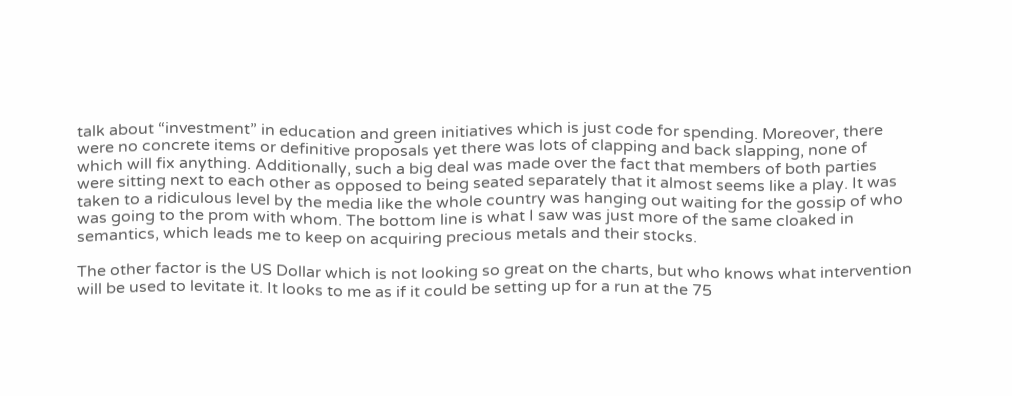talk about “investment” in education and green initiatives which is just code for spending. Moreover, there were no concrete items or definitive proposals yet there was lots of clapping and back slapping, none of which will fix anything. Additionally, such a big deal was made over the fact that members of both parties were sitting next to each other as opposed to being seated separately that it almost seems like a play. It was taken to a ridiculous level by the media like the whole country was hanging out waiting for the gossip of who was going to the prom with whom. The bottom line is what I saw was just more of the same cloaked in semantics, which leads me to keep on acquiring precious metals and their stocks.

The other factor is the US Dollar which is not looking so great on the charts, but who knows what intervention will be used to levitate it. It looks to me as if it could be setting up for a run at the 75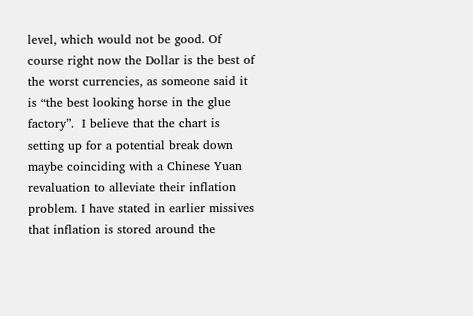level, which would not be good. Of course right now the Dollar is the best of the worst currencies, as someone said it is “the best looking horse in the glue factory”.  I believe that the chart is setting up for a potential break down maybe coinciding with a Chinese Yuan revaluation to alleviate their inflation problem. I have stated in earlier missives that inflation is stored around the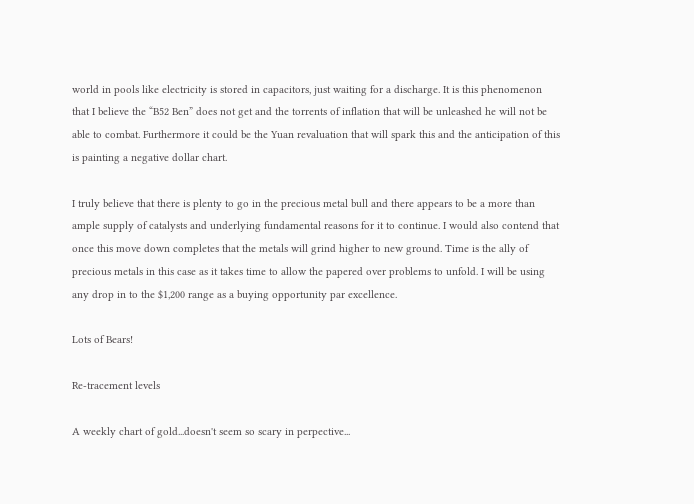world in pools like electricity is stored in capacitors, just waiting for a discharge. It is this phenomenon that I believe the “B52 Ben” does not get and the torrents of inflation that will be unleashed he will not be able to combat. Furthermore it could be the Yuan revaluation that will spark this and the anticipation of this is painting a negative dollar chart.

I truly believe that there is plenty to go in the precious metal bull and there appears to be a more than ample supply of catalysts and underlying fundamental reasons for it to continue. I would also contend that once this move down completes that the metals will grind higher to new ground. Time is the ally of precious metals in this case as it takes time to allow the papered over problems to unfold. I will be using any drop in to the $1,200 range as a buying opportunity par excellence.

Lots of Bears!

Re-tracement levels

A weekly chart of gold...doesn't seem so scary in perpective...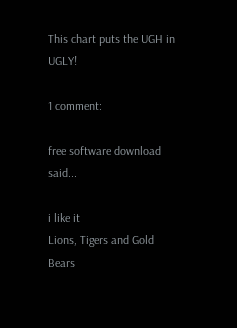This chart puts the UGH in UGLY!

1 comment:

free software download said...

i like it
Lions, Tigers and Gold Bears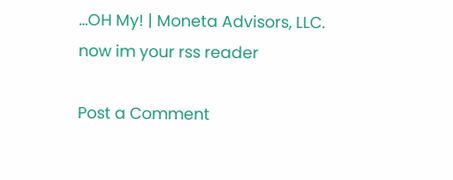…OH My! | Moneta Advisors, LLC. now im your rss reader

Post a Comment